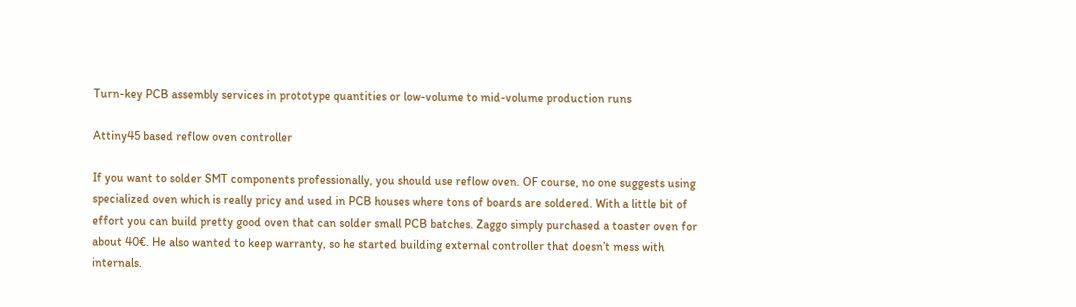Turn-key PCB assembly services in prototype quantities or low-volume to mid-volume production runs

Attiny45 based reflow oven controller

If you want to solder SMT components professionally, you should use reflow oven. OF course, no one suggests using specialized oven which is really pricy and used in PCB houses where tons of boards are soldered. With a little bit of effort you can build pretty good oven that can solder small PCB batches. Zaggo simply purchased a toaster oven for about 40€. He also wanted to keep warranty, so he started building external controller that doesn’t mess with internals.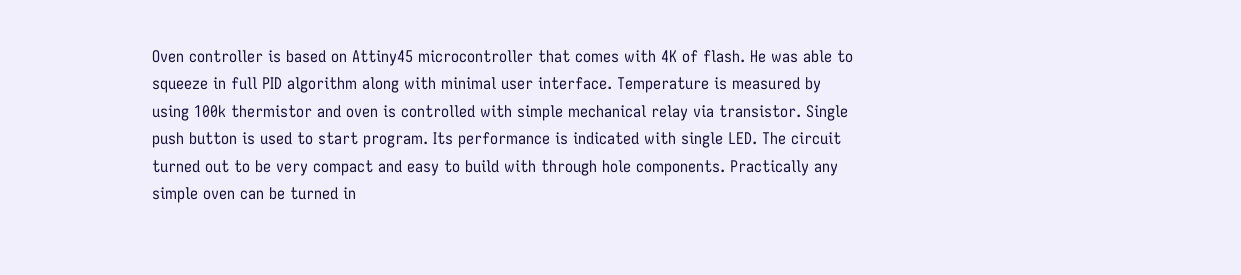Oven controller is based on Attiny45 microcontroller that comes with 4K of flash. He was able to squeeze in full PID algorithm along with minimal user interface. Temperature is measured by using 100k thermistor and oven is controlled with simple mechanical relay via transistor. Single push button is used to start program. Its performance is indicated with single LED. The circuit turned out to be very compact and easy to build with through hole components. Practically any simple oven can be turned in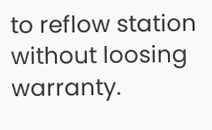to reflow station without loosing warranty.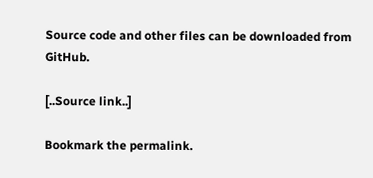Source code and other files can be downloaded from GitHub.

[..Source link..]

Bookmark the permalink.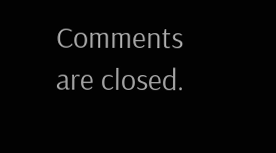Comments are closed.